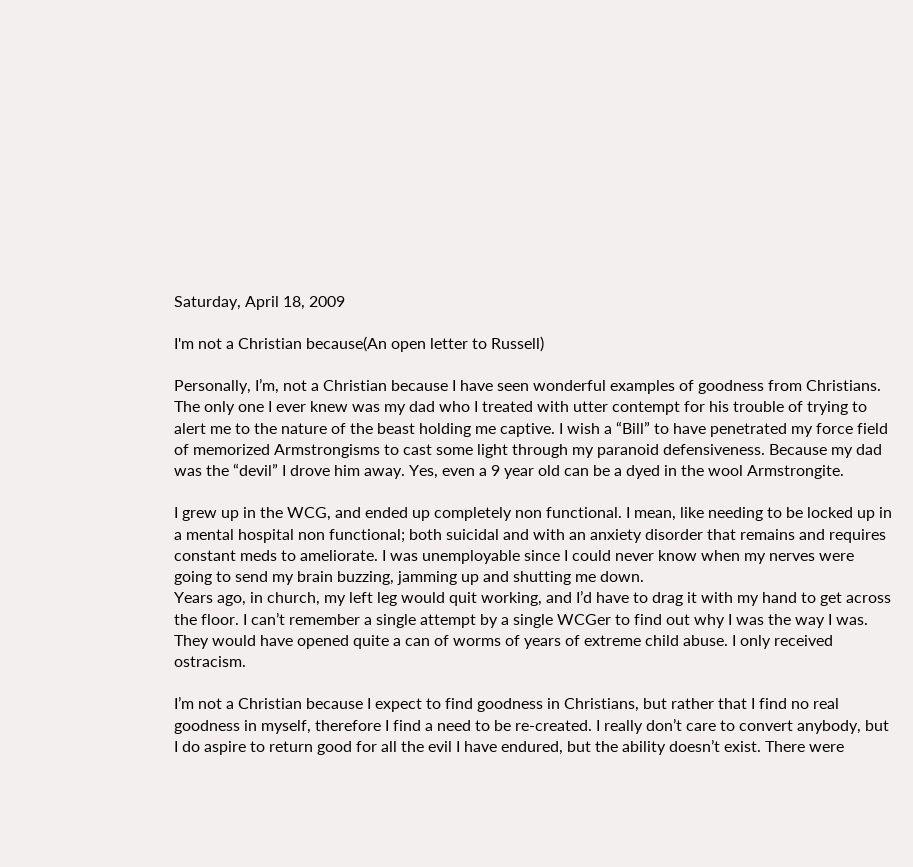Saturday, April 18, 2009

I'm not a Christian because(An open letter to Russell)

Personally, I’m, not a Christian because I have seen wonderful examples of goodness from Christians. The only one I ever knew was my dad who I treated with utter contempt for his trouble of trying to alert me to the nature of the beast holding me captive. I wish a “Bill” to have penetrated my force field of memorized Armstrongisms to cast some light through my paranoid defensiveness. Because my dad was the “devil” I drove him away. Yes, even a 9 year old can be a dyed in the wool Armstrongite.

I grew up in the WCG, and ended up completely non functional. I mean, like needing to be locked up in a mental hospital non functional; both suicidal and with an anxiety disorder that remains and requires constant meds to ameliorate. I was unemployable since I could never know when my nerves were going to send my brain buzzing, jamming up and shutting me down.
Years ago, in church, my left leg would quit working, and I’d have to drag it with my hand to get across the floor. I can’t remember a single attempt by a single WCGer to find out why I was the way I was. They would have opened quite a can of worms of years of extreme child abuse. I only received ostracism.

I’m not a Christian because I expect to find goodness in Christians, but rather that I find no real goodness in myself, therefore I find a need to be re-created. I really don’t care to convert anybody, but I do aspire to return good for all the evil I have endured, but the ability doesn’t exist. There were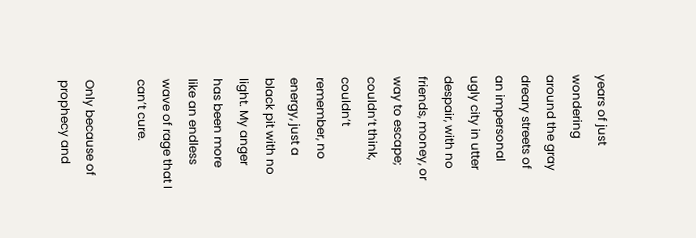years of just wondering around the gray dreary streets of an impersonal ugly city in utter despair, with no friends, money, or way to escape; couldn’t think, couldn’t remember, no energy, just a black pit with no light. My anger has been more like an endless wave of rage that I can’t cure.

Only because of prophecy and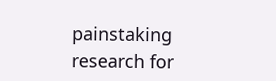painstaking research for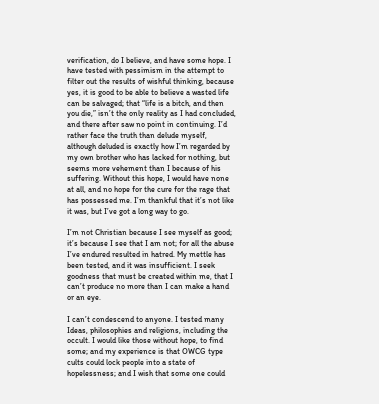verification, do I believe, and have some hope. I have tested with pessimism in the attempt to filter out the results of wishful thinking, because yes, it is good to be able to believe a wasted life can be salvaged; that “life is a bitch, and then you die,” isn’t the only reality as I had concluded, and there after saw no point in continuing. I’d rather face the truth than delude myself, although deluded is exactly how I’m regarded by my own brother who has lacked for nothing, but seems more vehement than I because of his suffering. Without this hope, I would have none at all, and no hope for the cure for the rage that has possessed me. I’m thankful that it’s not like it was, but I’ve got a long way to go.

I’m not Christian because I see myself as good; it’s because I see that I am not; for all the abuse I’ve endured resulted in hatred. My mettle has been tested, and it was insufficient. I seek goodness that must be created within me, that I can’t produce no more than I can make a hand or an eye.

I can’t condescend to anyone. I tested many Ideas, philosophies and religions, including the occult. I would like those without hope, to find some; and my experience is that OWCG type cults could lock people into a state of hopelessness; and I wish that some one could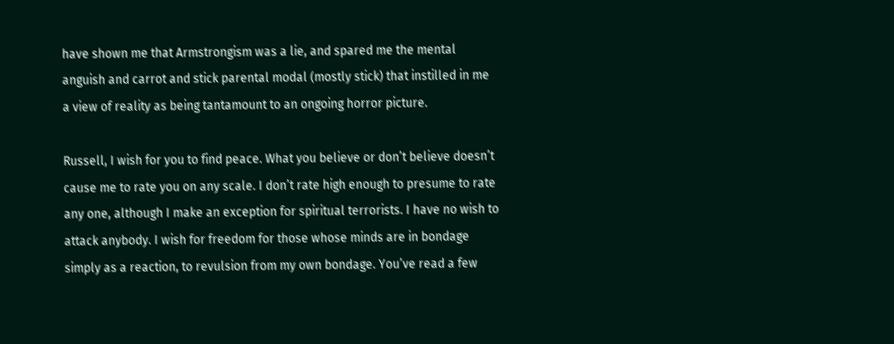have shown me that Armstrongism was a lie, and spared me the mental anguish and carrot and stick parental modal (mostly stick) that instilled in me a view of reality as being tantamount to an ongoing horror picture.

Russell, I wish for you to find peace. What you believe or don’t believe doesn’t cause me to rate you on any scale. I don’t rate high enough to presume to rate any one, although I make an exception for spiritual terrorists. I have no wish to attack anybody. I wish for freedom for those whose minds are in bondage simply as a reaction, to revulsion from my own bondage. You’ve read a few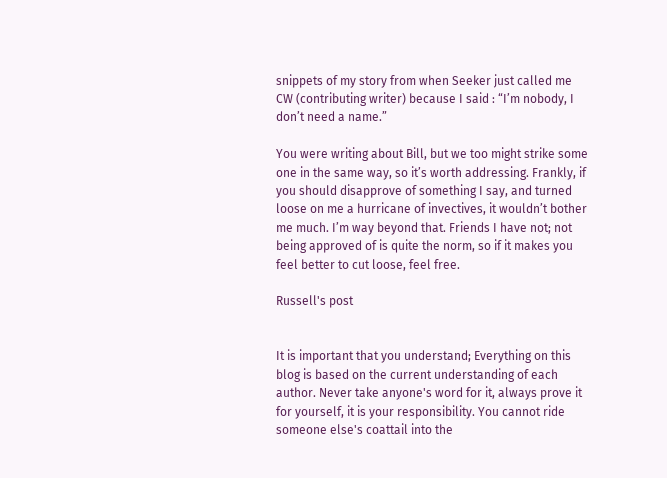snippets of my story from when Seeker just called me CW (contributing writer) because I said : “I’m nobody, I don’t need a name.”

You were writing about Bill, but we too might strike some one in the same way, so it’s worth addressing. Frankly, if you should disapprove of something I say, and turned loose on me a hurricane of invectives, it wouldn’t bother me much. I’m way beyond that. Friends I have not; not being approved of is quite the norm, so if it makes you feel better to cut loose, feel free.

Russell's post


It is important that you understand; Everything on this blog is based on the current understanding of each author. Never take anyone's word for it, always prove it for yourself, it is your responsibility. You cannot ride someone else's coattail into the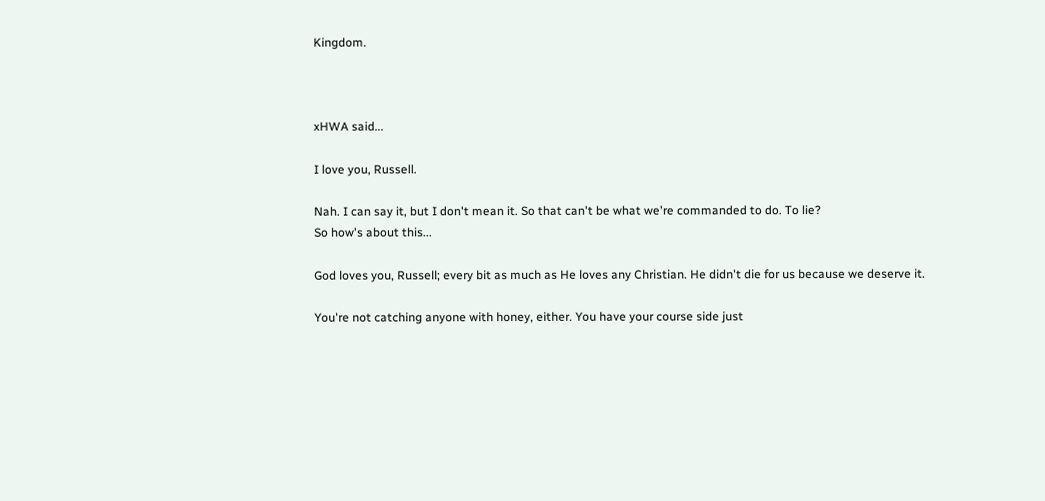Kingdom.



xHWA said...

I love you, Russell.

Nah. I can say it, but I don't mean it. So that can't be what we're commanded to do. To lie?
So how's about this...

God loves you, Russell; every bit as much as He loves any Christian. He didn't die for us because we deserve it.

You're not catching anyone with honey, either. You have your course side just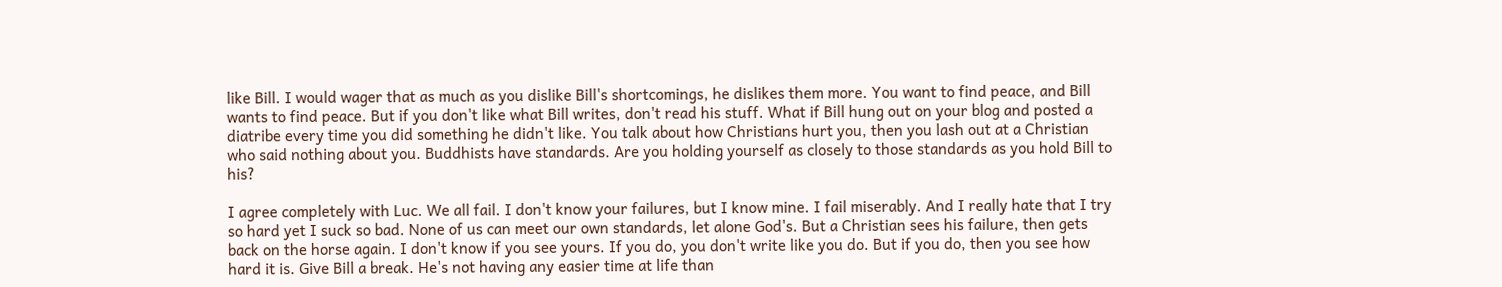like Bill. I would wager that as much as you dislike Bill's shortcomings, he dislikes them more. You want to find peace, and Bill wants to find peace. But if you don't like what Bill writes, don't read his stuff. What if Bill hung out on your blog and posted a diatribe every time you did something he didn't like. You talk about how Christians hurt you, then you lash out at a Christian who said nothing about you. Buddhists have standards. Are you holding yourself as closely to those standards as you hold Bill to his?

I agree completely with Luc. We all fail. I don't know your failures, but I know mine. I fail miserably. And I really hate that I try so hard yet I suck so bad. None of us can meet our own standards, let alone God's. But a Christian sees his failure, then gets back on the horse again. I don't know if you see yours. If you do, you don't write like you do. But if you do, then you see how hard it is. Give Bill a break. He's not having any easier time at life than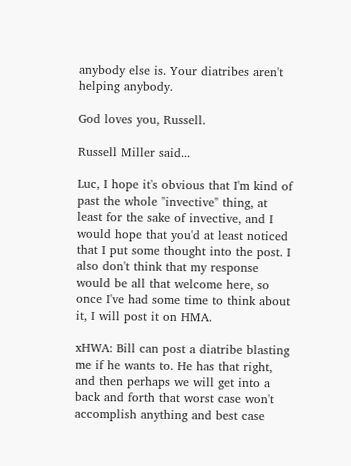anybody else is. Your diatribes aren't helping anybody.

God loves you, Russell.

Russell Miller said...

Luc, I hope it's obvious that I'm kind of past the whole "invective" thing, at least for the sake of invective, and I would hope that you'd at least noticed that I put some thought into the post. I also don't think that my response would be all that welcome here, so once I've had some time to think about it, I will post it on HMA.

xHWA: Bill can post a diatribe blasting me if he wants to. He has that right, and then perhaps we will get into a back and forth that worst case won't accomplish anything and best case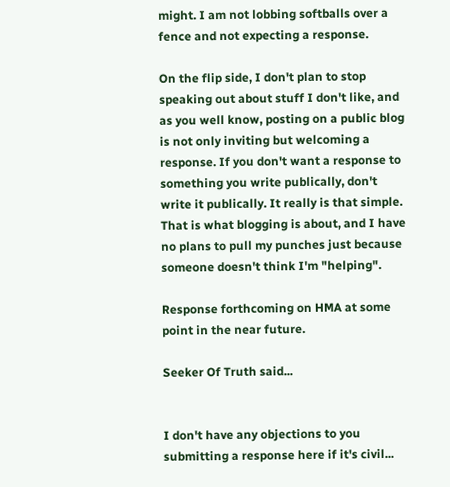might. I am not lobbing softballs over a fence and not expecting a response.

On the flip side, I don't plan to stop speaking out about stuff I don't like, and as you well know, posting on a public blog is not only inviting but welcoming a response. If you don't want a response to something you write publically, don't write it publically. It really is that simple. That is what blogging is about, and I have no plans to pull my punches just because someone doesn't think I'm "helping".

Response forthcoming on HMA at some point in the near future.

Seeker Of Truth said...


I don't have any objections to you submitting a response here if it's civil...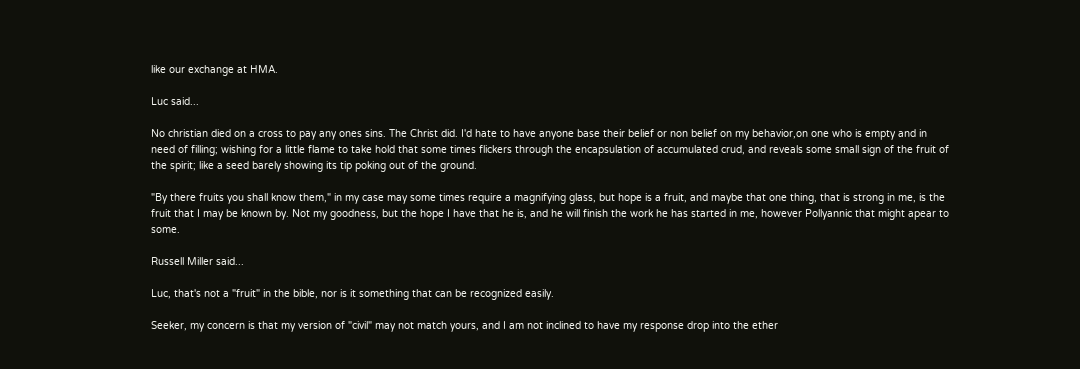like our exchange at HMA.

Luc said...

No christian died on a cross to pay any ones sins. The Christ did. I'd hate to have anyone base their belief or non belief on my behavior,on one who is empty and in need of filling; wishing for a little flame to take hold that some times flickers through the encapsulation of accumulated crud, and reveals some small sign of the fruit of the spirit; like a seed barely showing its tip poking out of the ground.

"By there fruits you shall know them," in my case may some times require a magnifying glass, but hope is a fruit, and maybe that one thing, that is strong in me, is the fruit that I may be known by. Not my goodness, but the hope I have that he is, and he will finish the work he has started in me, however Pollyannic that might apear to some.

Russell Miller said...

Luc, that's not a "fruit" in the bible, nor is it something that can be recognized easily.

Seeker, my concern is that my version of "civil" may not match yours, and I am not inclined to have my response drop into the ether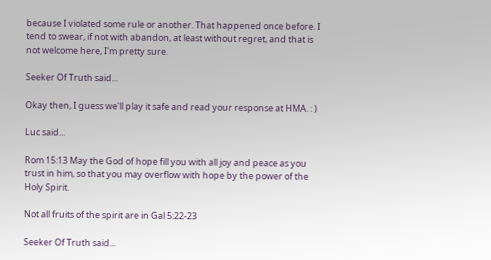because I violated some rule or another. That happened once before. I tend to swear, if not with abandon, at least without regret, and that is not welcome here, I'm pretty sure.

Seeker Of Truth said...

Okay then, I guess we'll play it safe and read your response at HMA. : )

Luc said...

Rom 15:13 May the God of hope fill you with all joy and peace as you trust in him, so that you may overflow with hope by the power of the Holy Spirit.

Not all fruits of the spirit are in Gal 5:22-23

Seeker Of Truth said...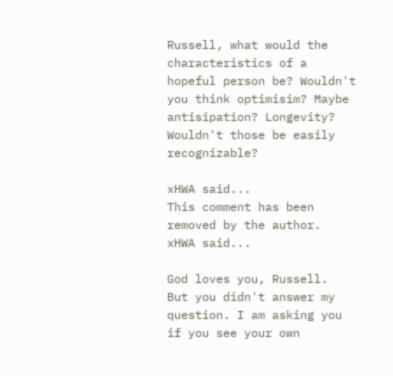Russell, what would the characteristics of a hopeful person be? Wouldn't you think optimisim? Maybe antisipation? Longevity? Wouldn't those be easily recognizable?

xHWA said...
This comment has been removed by the author.
xHWA said...

God loves you, Russell.
But you didn't answer my question. I am asking you if you see your own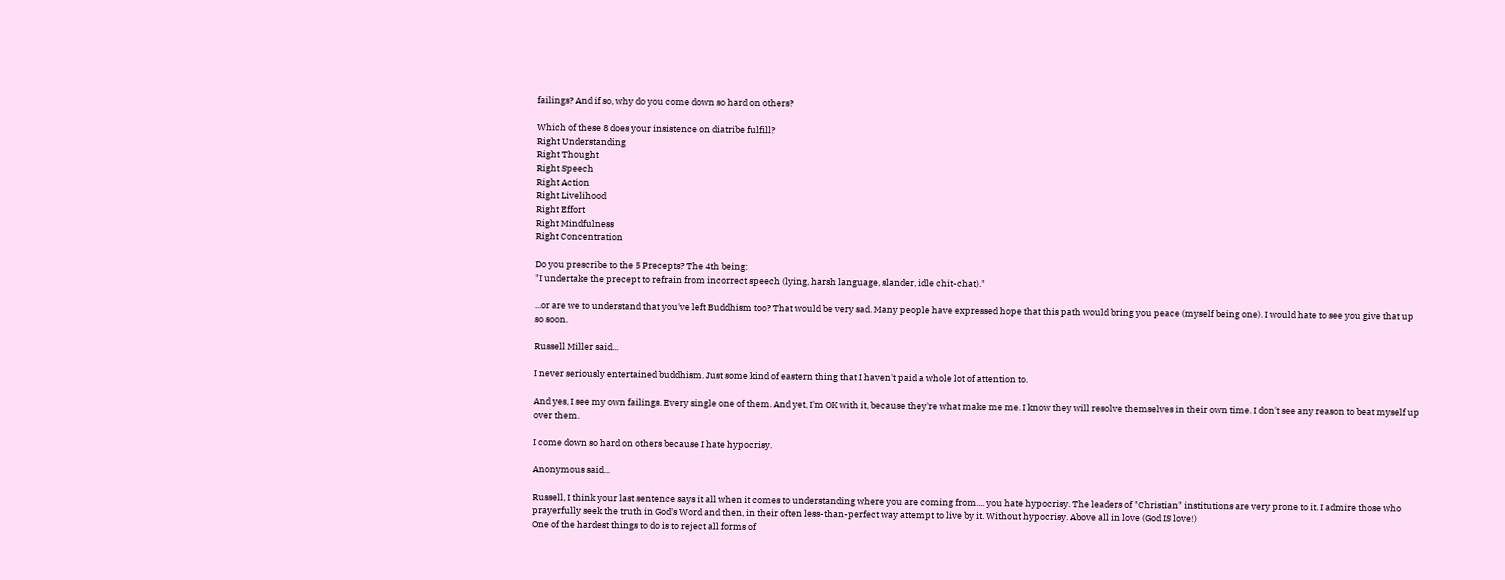failings? And if so, why do you come down so hard on others?

Which of these 8 does your insistence on diatribe fulfill?
Right Understanding
Right Thought
Right Speech
Right Action
Right Livelihood
Right Effort
Right Mindfulness
Right Concentration

Do you prescribe to the 5 Precepts? The 4th being:
"I undertake the precept to refrain from incorrect speech (lying, harsh language, slander, idle chit-chat)."

...or are we to understand that you've left Buddhism too? That would be very sad. Many people have expressed hope that this path would bring you peace (myself being one). I would hate to see you give that up so soon.

Russell Miller said...

I never seriously entertained buddhism. Just some kind of eastern thing that I haven't paid a whole lot of attention to.

And yes, I see my own failings. Every single one of them. And yet, I'm OK with it, because they're what make me me. I know they will resolve themselves in their own time. I don't see any reason to beat myself up over them.

I come down so hard on others because I hate hypocrisy.

Anonymous said...

Russell, I think your last sentence says it all when it comes to understanding where you are coming from.... you hate hypocrisy. The leaders of "Christian" institutions are very prone to it. I admire those who prayerfully seek the truth in God's Word and then, in their often less-than-perfect way attempt to live by it. Without hypocrisy. Above all in love (God IS love!)
One of the hardest things to do is to reject all forms of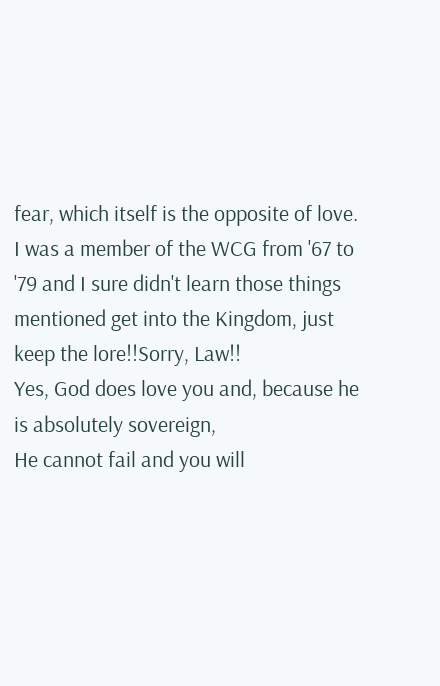fear, which itself is the opposite of love.
I was a member of the WCG from '67 to '79 and I sure didn't learn those things mentioned get into the Kingdom, just keep the lore!!Sorry, Law!!
Yes, God does love you and, because he is absolutely sovereign,
He cannot fail and you will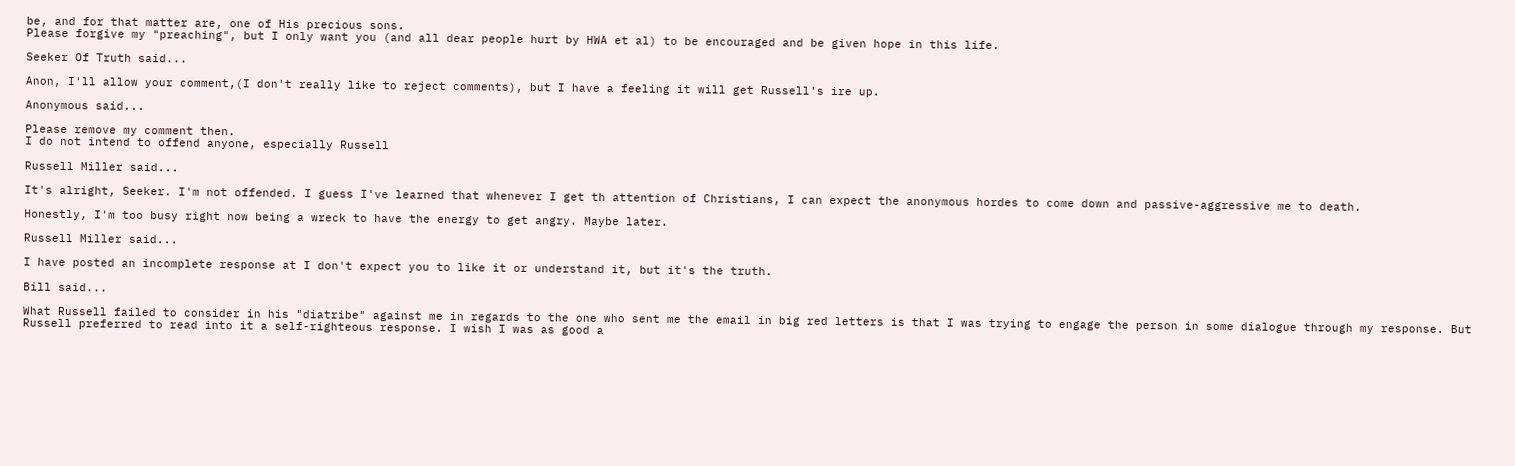be, and for that matter are, one of His precious sons.
Please forgive my "preaching", but I only want you (and all dear people hurt by HWA et al) to be encouraged and be given hope in this life.

Seeker Of Truth said...

Anon, I'll allow your comment,(I don't really like to reject comments), but I have a feeling it will get Russell's ire up.

Anonymous said...

Please remove my comment then.
I do not intend to offend anyone, especially Russell

Russell Miller said...

It's alright, Seeker. I'm not offended. I guess I've learned that whenever I get th attention of Christians, I can expect the anonymous hordes to come down and passive-aggressive me to death.

Honestly, I'm too busy right now being a wreck to have the energy to get angry. Maybe later.

Russell Miller said...

I have posted an incomplete response at I don't expect you to like it or understand it, but it's the truth.

Bill said...

What Russell failed to consider in his "diatribe" against me in regards to the one who sent me the email in big red letters is that I was trying to engage the person in some dialogue through my response. But Russell preferred to read into it a self-righteous response. I wish I was as good a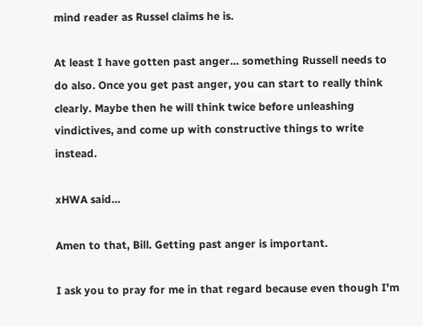mind reader as Russel claims he is.

At least I have gotten past anger... something Russell needs to do also. Once you get past anger, you can start to really think clearly. Maybe then he will think twice before unleashing vindictives, and come up with constructive things to write instead.

xHWA said...

Amen to that, Bill. Getting past anger is important.

I ask you to pray for me in that regard because even though I'm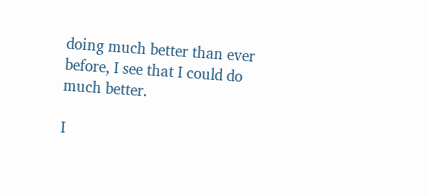doing much better than ever before, I see that I could do much better.

I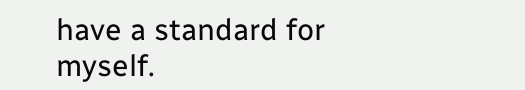have a standard for myself.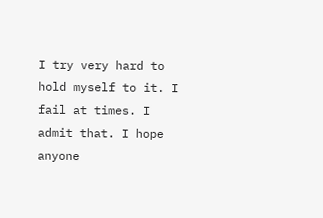I try very hard to hold myself to it. I fail at times. I admit that. I hope anyone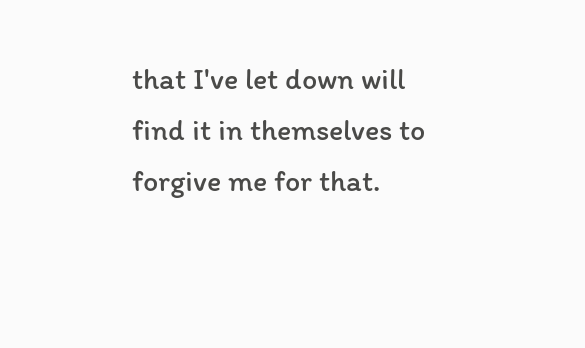that I've let down will find it in themselves to forgive me for that.